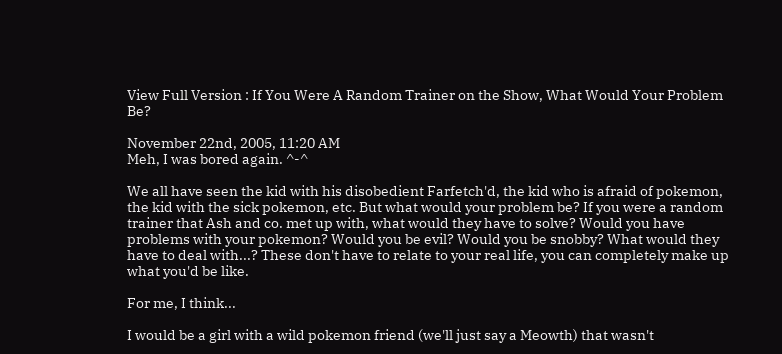View Full Version : If You Were A Random Trainer on the Show, What Would Your Problem Be?

November 22nd, 2005, 11:20 AM
Meh, I was bored again. ^-^

We all have seen the kid with his disobedient Farfetch'd, the kid who is afraid of pokemon, the kid with the sick pokemon, etc. But what would your problem be? If you were a random trainer that Ash and co. met up with, what would they have to solve? Would you have problems with your pokemon? Would you be evil? Would you be snobby? What would they have to deal with...? These don't have to relate to your real life, you can completely make up what you'd be like.

For me, I think...

I would be a girl with a wild pokemon friend (we'll just say a Meowth) that wasn't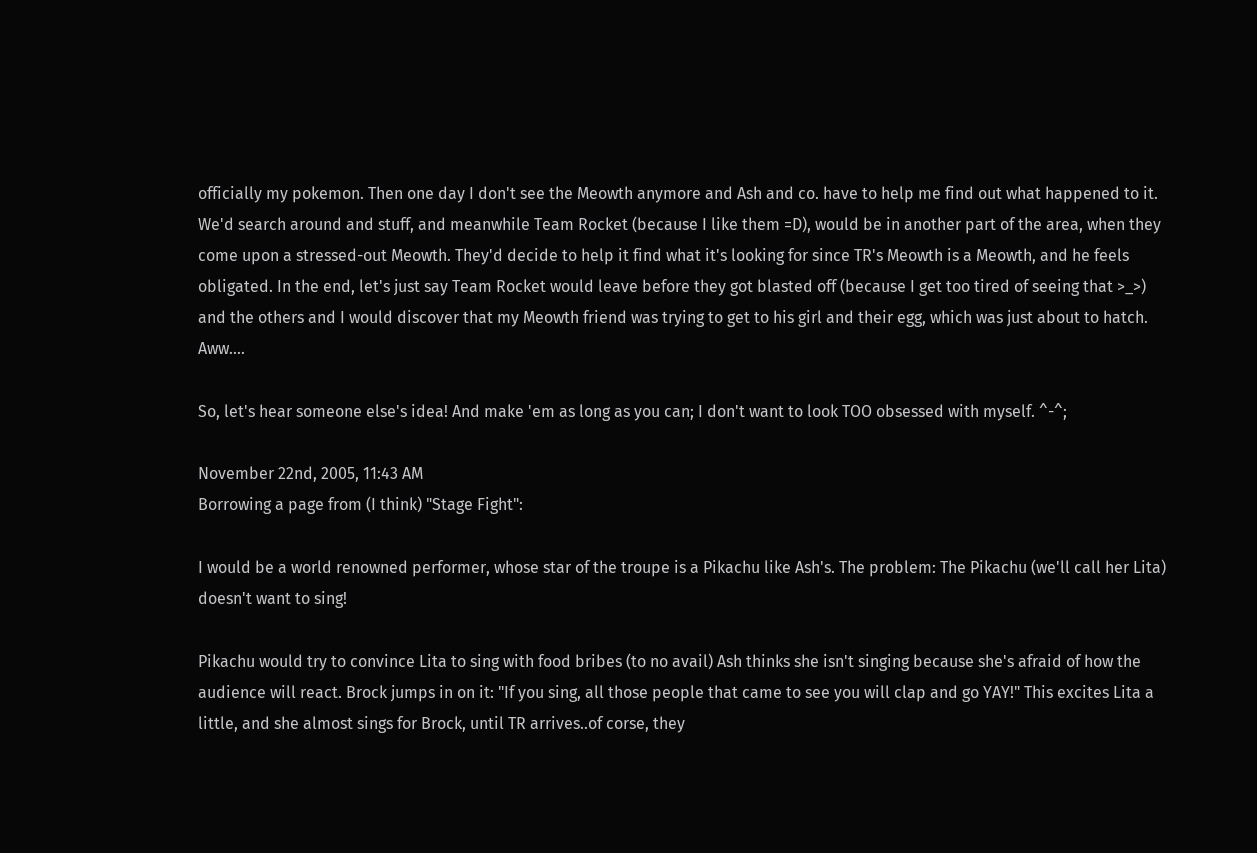officially my pokemon. Then one day I don't see the Meowth anymore and Ash and co. have to help me find out what happened to it. We'd search around and stuff, and meanwhile Team Rocket (because I like them =D), would be in another part of the area, when they come upon a stressed-out Meowth. They'd decide to help it find what it's looking for since TR's Meowth is a Meowth, and he feels obligated. In the end, let's just say Team Rocket would leave before they got blasted off (because I get too tired of seeing that >_>) and the others and I would discover that my Meowth friend was trying to get to his girl and their egg, which was just about to hatch. Aww....

So, let's hear someone else's idea! And make 'em as long as you can; I don't want to look TOO obsessed with myself. ^-^;

November 22nd, 2005, 11:43 AM
Borrowing a page from (I think) "Stage Fight":

I would be a world renowned performer, whose star of the troupe is a Pikachu like Ash's. The problem: The Pikachu (we'll call her Lita) doesn't want to sing!

Pikachu would try to convince Lita to sing with food bribes (to no avail) Ash thinks she isn't singing because she's afraid of how the audience will react. Brock jumps in on it: "If you sing, all those people that came to see you will clap and go YAY!" This excites Lita a little, and she almost sings for Brock, until TR arrives..of corse, they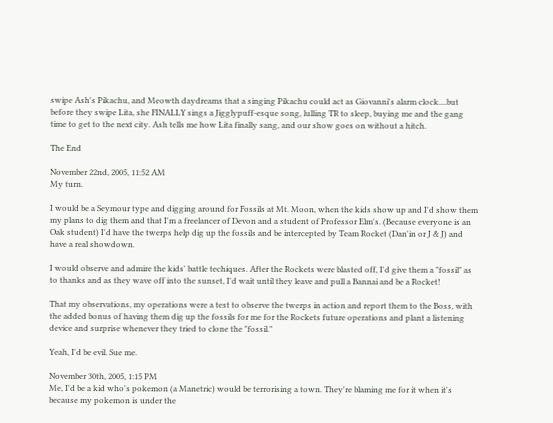swipe Ash's Pikachu, and Meowth daydreams that a singing Pikachu could act as Giovanni's alarm clock....but before they swipe Lita, she FINALLY sings a Jigglypuff-esque song, lulling TR to sleep, buying me and the gang time to get to the next city. Ash tells me how Lita finally sang, and our show goes on without a hitch.

The End

November 22nd, 2005, 11:52 AM
My turn.

I would be a Seymour type and digging around for Fossils at Mt. Moon, when the kids show up and I'd show them my plans to dig them and that I'm a freelancer of Devon and a student of Professor Elm's. (Because everyone is an Oak student) I'd have the twerps help dig up the fossils and be intercepted by Team Rocket (Dan'in or J & J) and have a real showdown.

I would observe and admire the kids' battle techiques. After the Rockets were blasted off, I'd give them a "fossil" as to thanks and as they wave off into the sunset, I'd wait until they leave and pull a Bannai and be a Rocket!

That my observations, my operations were a test to observe the twerps in action and report them to the Boss, with the added bonus of having them dig up the fossils for me for the Rockets future operations and plant a listening device and surprise whenever they tried to clone the "fossil."

Yeah, I'd be evil. Sue me.

November 30th, 2005, 1:15 PM
Me, I'd be a kid who's pokemon (a Manetric) would be terrorising a town. They're blaming me for it when it's because my pokemon is under the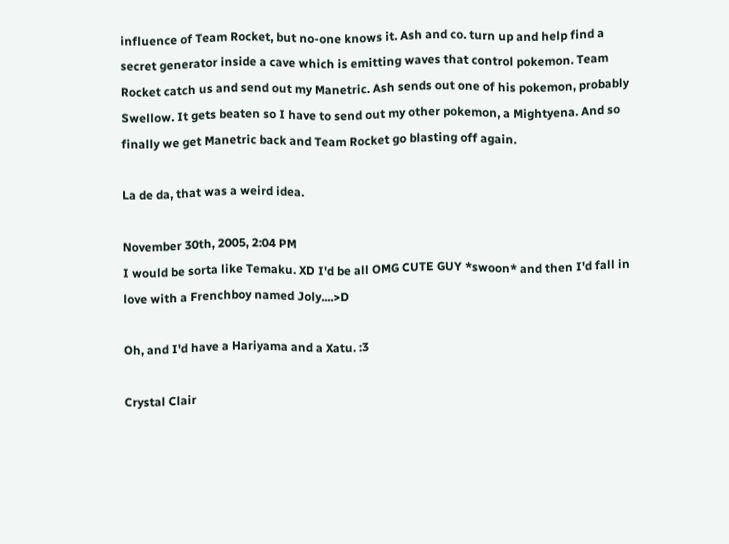influence of Team Rocket, but no-one knows it. Ash and co. turn up and help find a secret generator inside a cave which is emitting waves that control pokemon. Team Rocket catch us and send out my Manetric. Ash sends out one of his pokemon, probably Swellow. It gets beaten so I have to send out my other pokemon, a Mightyena. And so finally we get Manetric back and Team Rocket go blasting off again.

La de da, that was a weird idea.

November 30th, 2005, 2:04 PM
I would be sorta like Temaku. XD I'd be all OMG CUTE GUY *swoon* and then I'd fall in love with a Frenchboy named Joly....>D

Oh, and I'd have a Hariyama and a Xatu. :3

Crystal Clair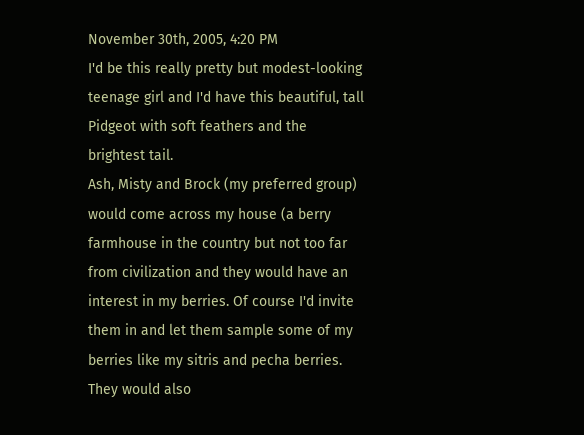November 30th, 2005, 4:20 PM
I'd be this really pretty but modest-looking teenage girl and I'd have this beautiful, tall Pidgeot with soft feathers and the brightest tail.
Ash, Misty and Brock (my preferred group) would come across my house (a berry farmhouse in the country but not too far from civilization and they would have an interest in my berries. Of course I'd invite them in and let them sample some of my berries like my sitris and pecha berries. They would also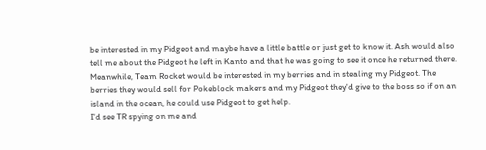be interested in my Pidgeot and maybe have a little battle or just get to know it. Ash would also tell me about the Pidgeot he left in Kanto and that he was going to see it once he returned there.
Meanwhile, Team Rocket would be interested in my berries and in stealing my Pidgeot. The berries they would sell for Pokeblock makers and my Pidgeot they'd give to the boss so if on an island in the ocean, he could use Pidgeot to get help.
I'd see TR spying on me and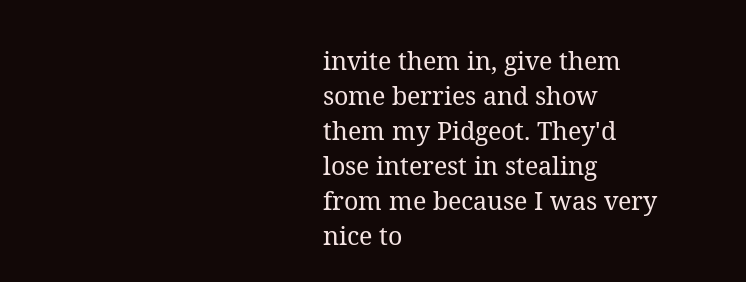invite them in, give them some berries and show them my Pidgeot. They'd lose interest in stealing from me because I was very nice to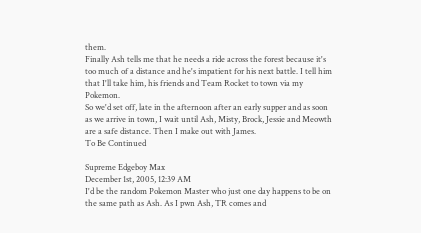them.
Finally Ash tells me that he needs a ride across the forest because it's too much of a distance and he's impatient for his next battle. I tell him that I'll take him, his friends and Team Rocket to town via my Pokemon.
So we'd set off, late in the afternoon after an early supper and as soon as we arrive in town, I wait until Ash, Misty, Brock, Jessie and Meowth are a safe distance. Then I make out with James.
To Be Continued

Supreme Edgeboy Max
December 1st, 2005, 12:39 AM
I'd be the random Pokemon Master who just one day happens to be on the same path as Ash. As I pwn Ash, TR comes and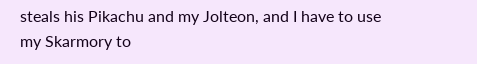steals his Pikachu and my Jolteon, and I have to use my Skarmory to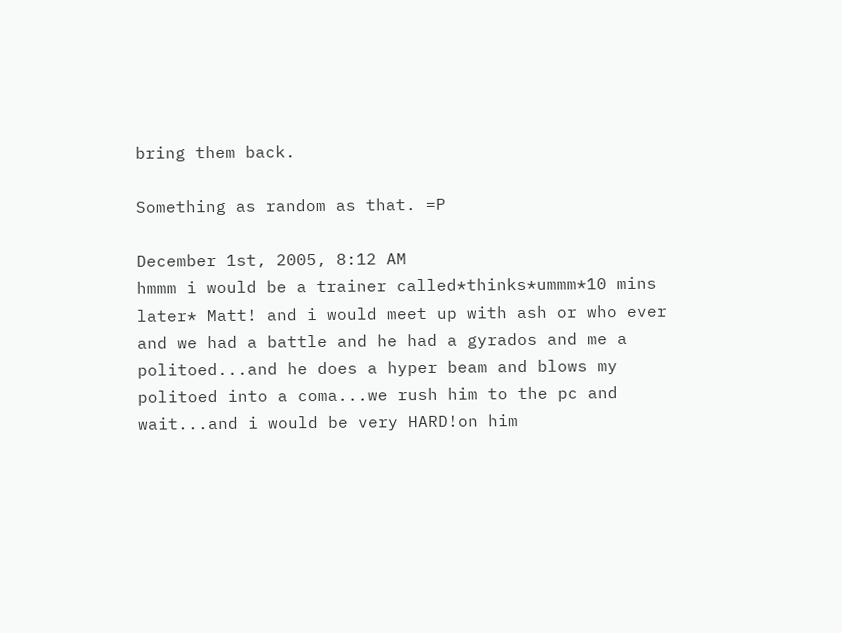bring them back.

Something as random as that. =P

December 1st, 2005, 8:12 AM
hmmm i would be a trainer called*thinks*ummm*10 mins later* Matt! and i would meet up with ash or who ever and we had a battle and he had a gyrados and me a politoed...and he does a hyper beam and blows my politoed into a coma...we rush him to the pc and wait...and i would be very HARD!on him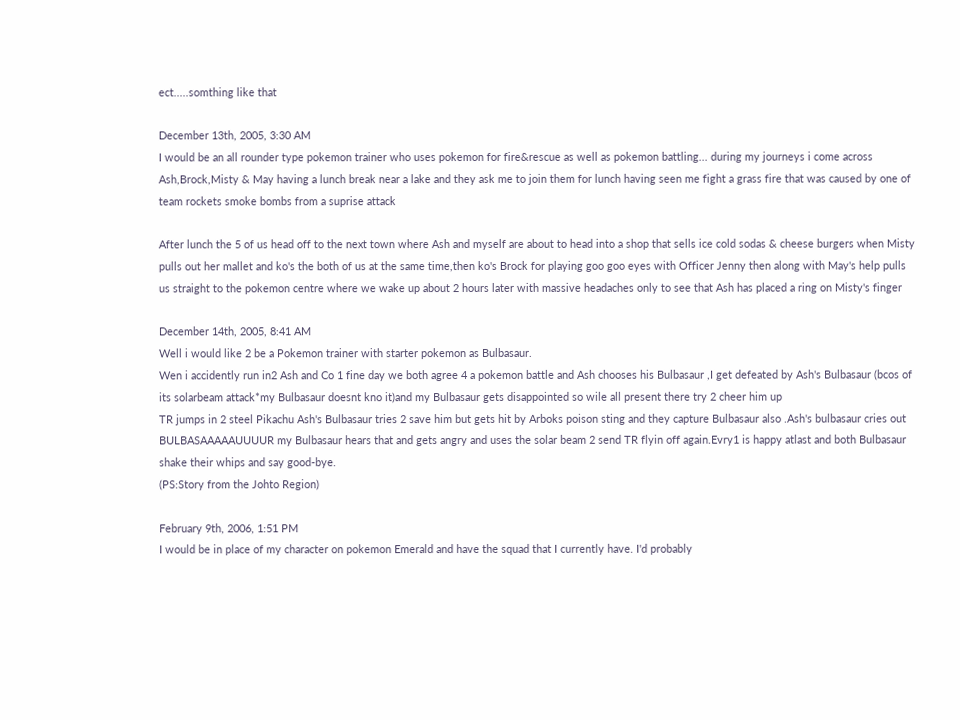ect.....somthing like that

December 13th, 2005, 3:30 AM
I would be an all rounder type pokemon trainer who uses pokemon for fire&rescue as well as pokemon battling... during my journeys i come across Ash,Brock,Misty & May having a lunch break near a lake and they ask me to join them for lunch having seen me fight a grass fire that was caused by one of team rockets smoke bombs from a suprise attack

After lunch the 5 of us head off to the next town where Ash and myself are about to head into a shop that sells ice cold sodas & cheese burgers when Misty pulls out her mallet and ko's the both of us at the same time,then ko's Brock for playing goo goo eyes with Officer Jenny then along with May's help pulls us straight to the pokemon centre where we wake up about 2 hours later with massive headaches only to see that Ash has placed a ring on Misty's finger

December 14th, 2005, 8:41 AM
Well i would like 2 be a Pokemon trainer with starter pokemon as Bulbasaur.
Wen i accidently run in2 Ash and Co 1 fine day we both agree 4 a pokemon battle and Ash chooses his Bulbasaur ,I get defeated by Ash's Bulbasaur (bcos of its solarbeam attack*my Bulbasaur doesnt kno it)and my Bulbasaur gets disappointed so wile all present there try 2 cheer him up
TR jumps in 2 steel Pikachu Ash's Bulbasaur tries 2 save him but gets hit by Arboks poison sting and they capture Bulbasaur also .Ash's bulbasaur cries out BULBASAAAAAUUUUR my Bulbasaur hears that and gets angry and uses the solar beam 2 send TR flyin off again.Evry1 is happy atlast and both Bulbasaur shake their whips and say good-bye.
(PS:Story from the Johto Region)

February 9th, 2006, 1:51 PM
I would be in place of my character on pokemon Emerald and have the squad that I currently have. I'd probably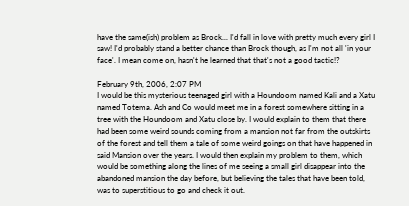have the same(ish) problem as Brock... I'd fall in love with pretty much every girl I saw! I'd probably stand a better chance than Brock though, as I'm not all 'in your face'. I mean come on, hasn't he learned that that's not a good tactic!?

February 9th, 2006, 2:07 PM
I would be this mysterious teenaged girl with a Houndoom named Kali and a Xatu named Totema. Ash and Co would meet me in a forest somewhere sitting in a tree with the Houndoom and Xatu close by. I would explain to them that there had been some weird sounds coming from a mansion not far from the outskirts of the forest and tell them a tale of some weird goings on that have happened in said Mansion over the years. I would then explain my problem to them, which would be something along the lines of me seeing a small girl disappear into the abandoned mansion the day before, but believing the tales that have been told, was to superstitious to go and check it out.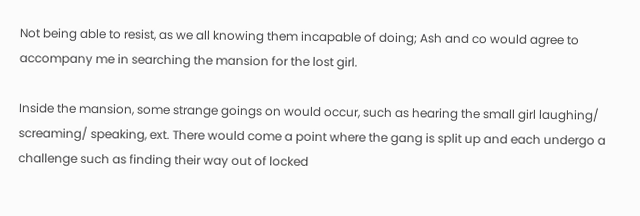Not being able to resist, as we all knowing them incapable of doing; Ash and co would agree to accompany me in searching the mansion for the lost girl.

Inside the mansion, some strange goings on would occur, such as hearing the small girl laughing/ screaming/ speaking, ext. There would come a point where the gang is split up and each undergo a challenge such as finding their way out of locked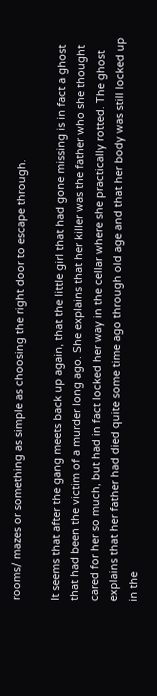rooms/ mazes or something as simple as choosing the right door to escape through.

It seems that after the gang meets back up again, that the little girl that had gone missing is in fact a ghost that had been the victim of a murder long ago. She explains that her killer was the father who she thought cared for her so much, but had in fact locked her way in the cellar where she practically rotted. The ghost explains that her father had died quite some time ago through old age and that her body was still locked up in the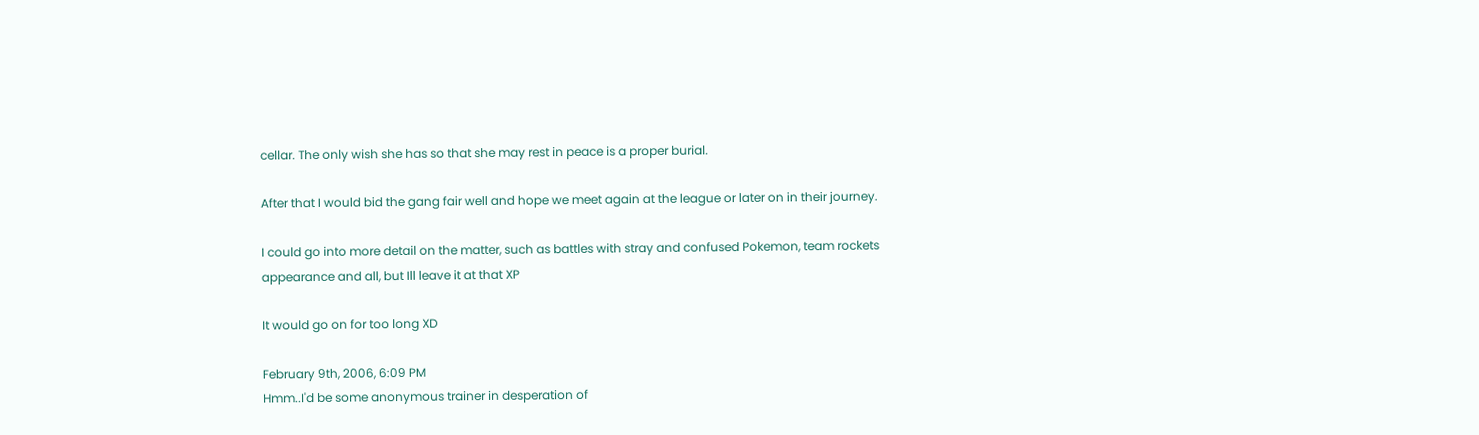cellar. The only wish she has so that she may rest in peace is a proper burial.

After that I would bid the gang fair well and hope we meet again at the league or later on in their journey.

I could go into more detail on the matter, such as battles with stray and confused Pokemon, team rockets appearance and all, but Ill leave it at that XP

It would go on for too long XD

February 9th, 2006, 6:09 PM
Hmm..I'd be some anonymous trainer in desperation of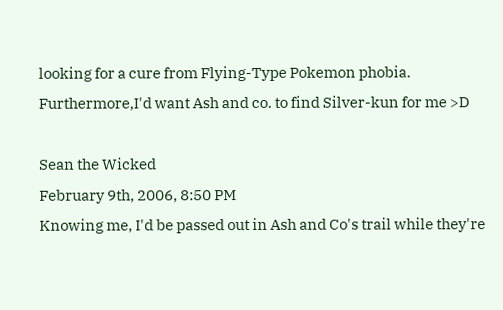looking for a cure from Flying-Type Pokemon phobia.
Furthermore,I'd want Ash and co. to find Silver-kun for me >D

Sean the Wicked
February 9th, 2006, 8:50 PM
Knowing me, I'd be passed out in Ash and Co's trail while they're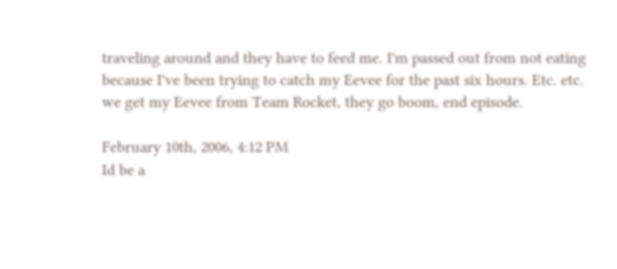traveling around and they have to feed me. I'm passed out from not eating because I've been trying to catch my Eevee for the past six hours. Etc. etc. we get my Eevee from Team Rocket, they go boom, end episode.

February 10th, 2006, 4:12 PM
Id be a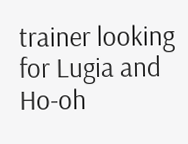trainer looking for Lugia and Ho-oh